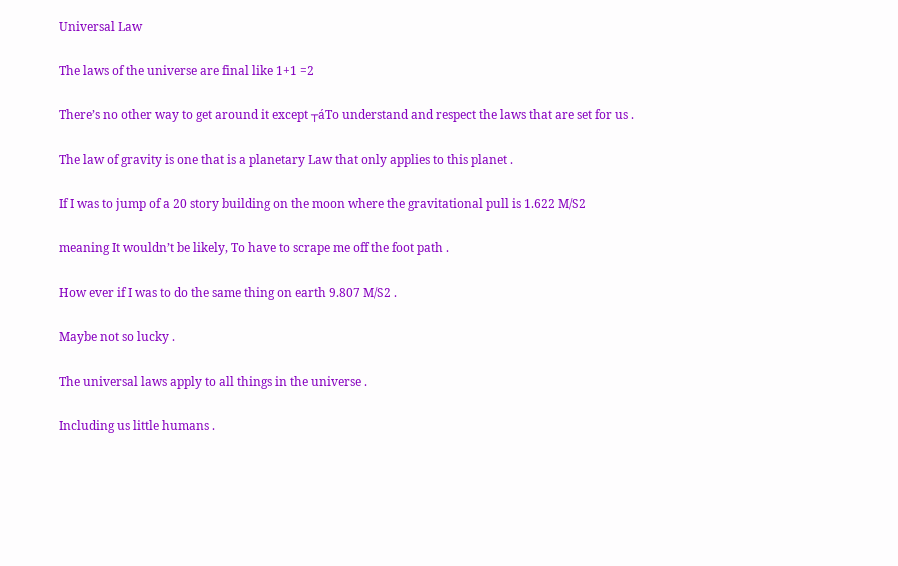Universal Law

The laws of the universe are final like 1+1 =2

There’s no other way to get around it except ┬áTo understand and respect the laws that are set for us .

The law of gravity is one that is a planetary Law that only applies to this planet .

If I was to jump of a 20 story building on the moon where the gravitational pull is 1.622 M/S2

meaning It wouldn’t be likely, To have to scrape me off the foot path .

How ever if I was to do the same thing on earth 9.807 M/S2 .

Maybe not so lucky .

The universal laws apply to all things in the universe .

Including us little humans .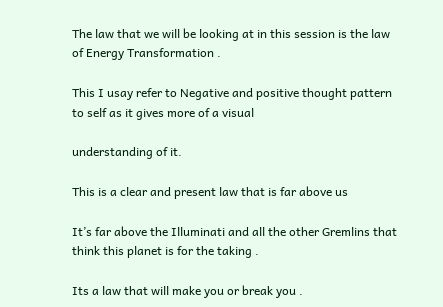The law that we will be looking at in this session is the law of Energy Transformation .

This I usay refer to Negative and positive thought pattern to self as it gives more of a visual

understanding of it.

This is a clear and present law that is far above us

It’s far above the Illuminati and all the other Gremlins that think this planet is for the taking .

Its a law that will make you or break you .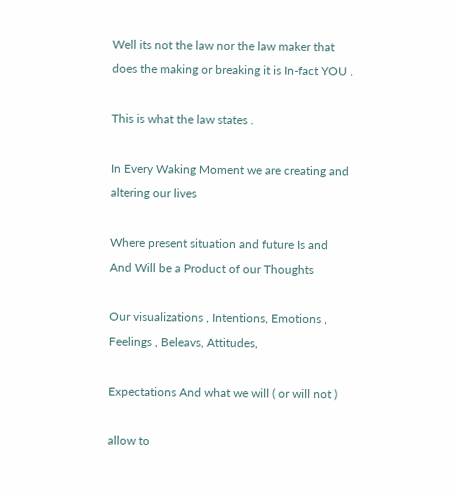Well its not the law nor the law maker that does the making or breaking it is In-fact YOU .

This is what the law states .

In Every Waking Moment we are creating and altering our lives

Where present situation and future Is and And Will be a Product of our Thoughts

Our visualizations , Intentions, Emotions , Feelings , Beleavs, Attitudes,

Expectations And what we will ( or will not )

allow to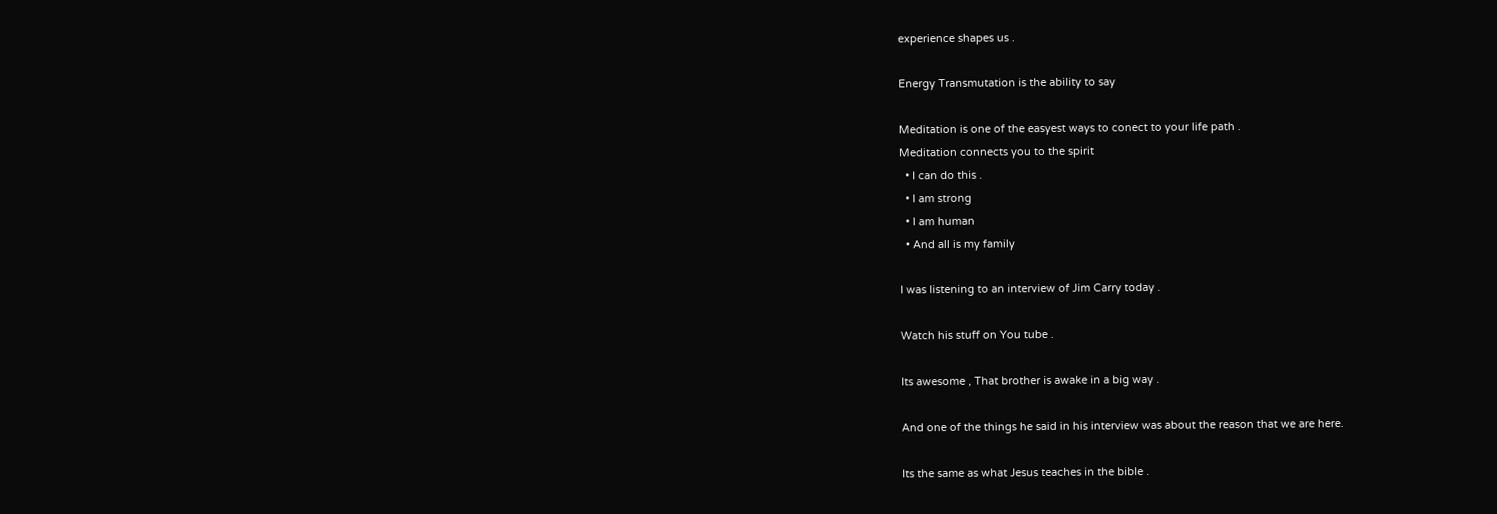experience shapes us .

Energy Transmutation is the ability to say

Meditation is one of the easyest ways to conect to your life path .
Meditation connects you to the spirit
  • I can do this .
  • I am strong
  • I am human
  • And all is my family

I was listening to an interview of Jim Carry today .

Watch his stuff on You tube .

Its awesome , That brother is awake in a big way .

And one of the things he said in his interview was about the reason that we are here.

Its the same as what Jesus teaches in the bible .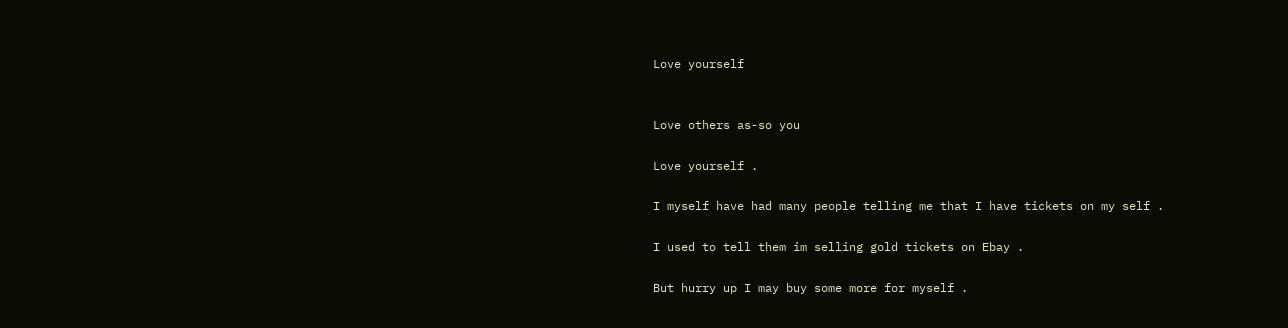Love yourself


Love others as-so you

Love yourself .

I myself have had many people telling me that I have tickets on my self .

I used to tell them im selling gold tickets on Ebay .

But hurry up I may buy some more for myself .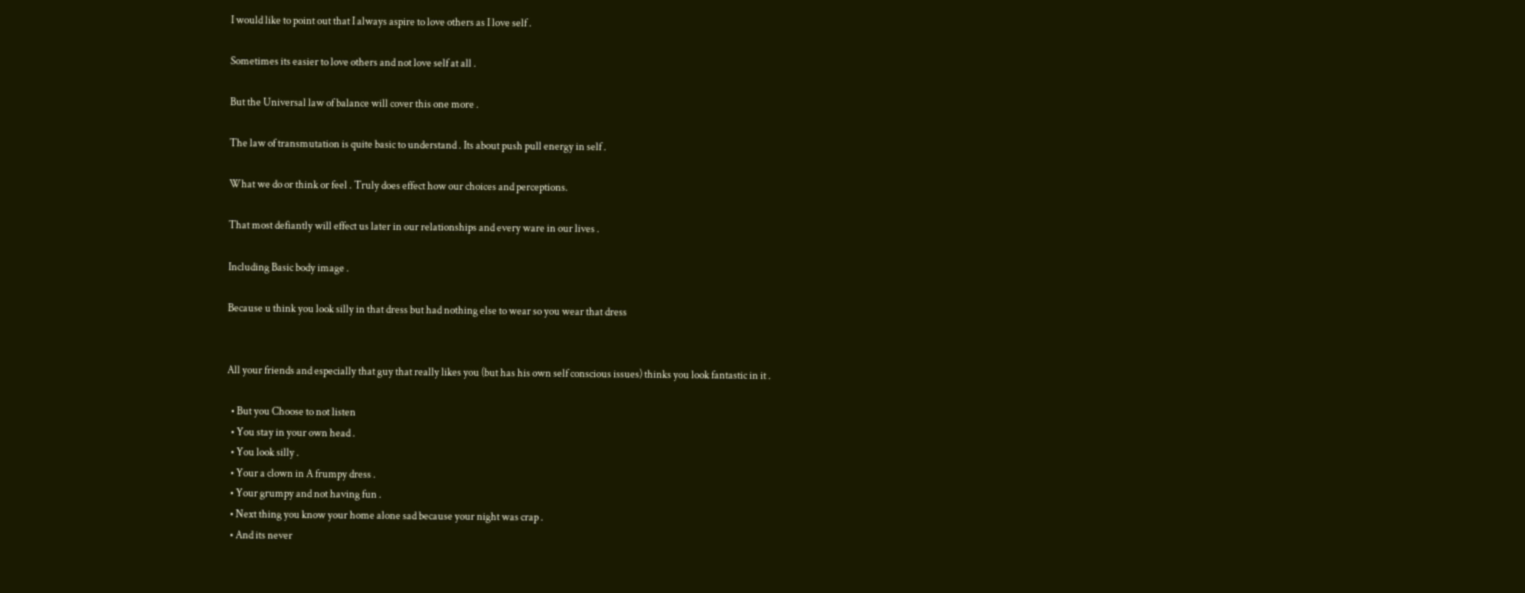I would like to point out that I always aspire to love others as I love self .

Sometimes its easier to love others and not love self at all .

But the Universal law of balance will cover this one more .

The law of transmutation is quite basic to understand . Its about push pull energy in self .

What we do or think or feel . Truly does effect how our choices and perceptions.

That most defiantly will effect us later in our relationships and every ware in our lives .

Including Basic body image .

Because u think you look silly in that dress but had nothing else to wear so you wear that dress


All your friends and especially that guy that really likes you (but has his own self conscious issues) thinks you look fantastic in it .

  • But you Choose to not listen
  • You stay in your own head .
  • You look silly .
  • Your a clown in A frumpy dress .
  • Your grumpy and not having fun .
  • Next thing you know your home alone sad because your night was crap .
  • And its never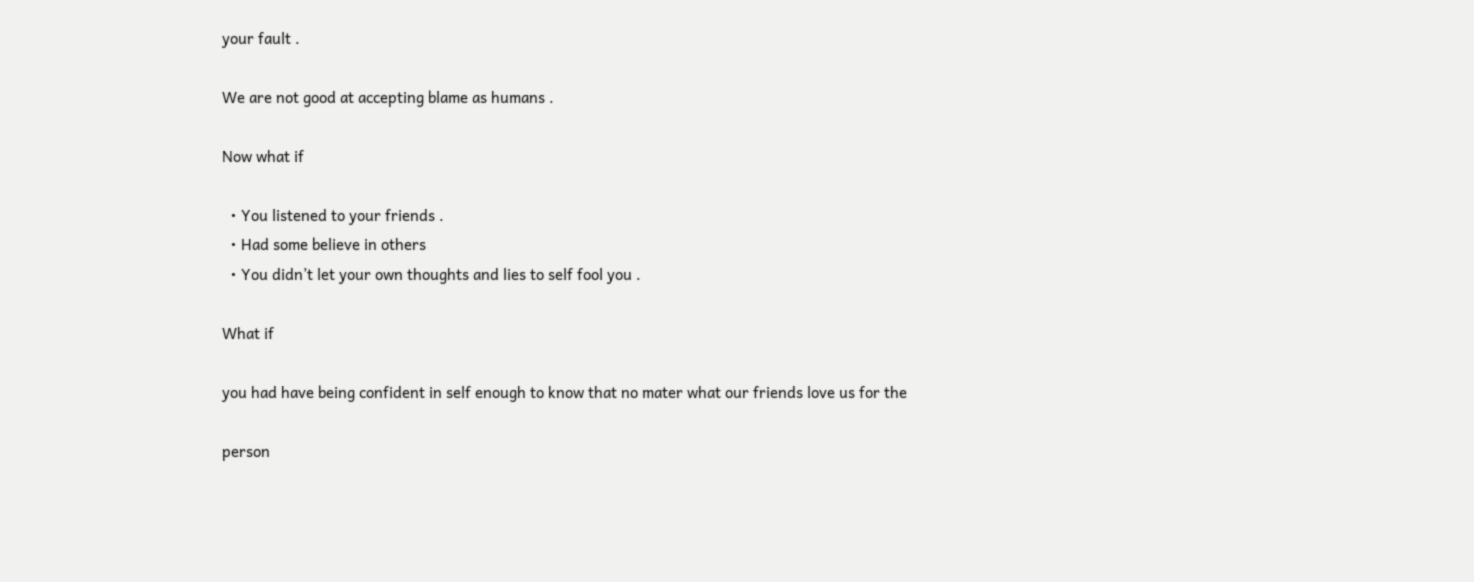your fault .

We are not good at accepting blame as humans .

Now what if

  • You listened to your friends .
  • Had some believe in others
  • You didn’t let your own thoughts and lies to self fool you .

What if

you had have being confident in self enough to know that no mater what our friends love us for the

person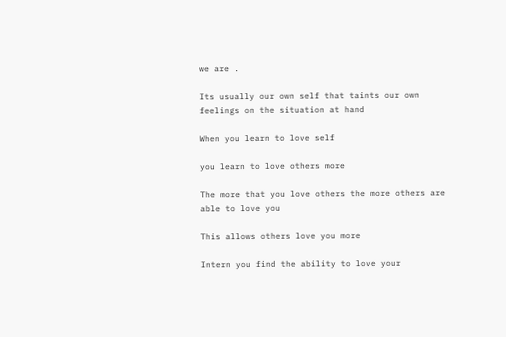we are .

Its usually our own self that taints our own feelings on the situation at hand

When you learn to love self

you learn to love others more

The more that you love others the more others are able to love you

This allows others love you more

Intern you find the ability to love your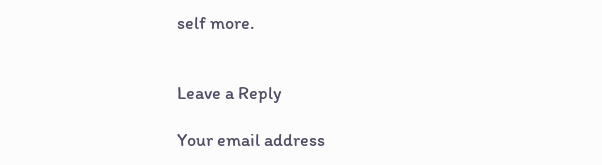self more.


Leave a Reply

Your email address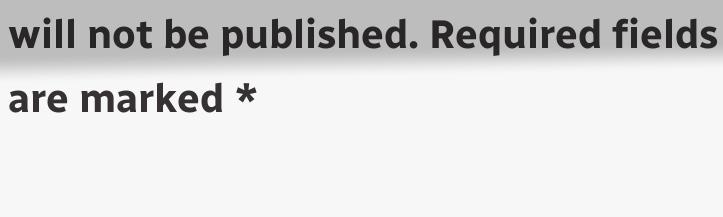will not be published. Required fields are marked *